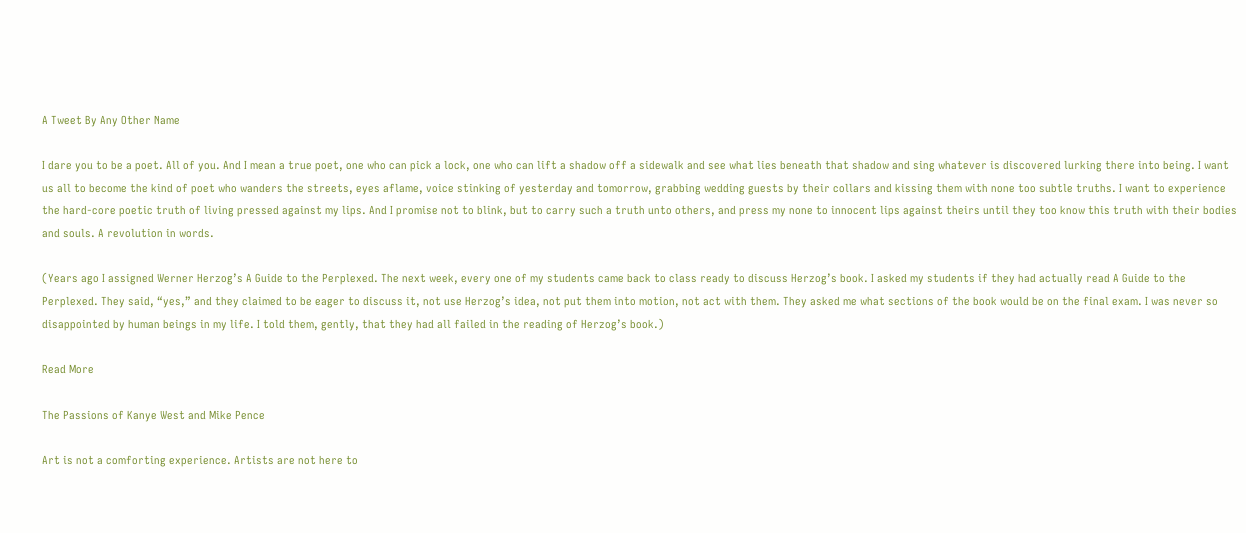A Tweet By Any Other Name

I dare you to be a poet. All of you. And I mean a true poet, one who can pick a lock, one who can lift a shadow off a sidewalk and see what lies beneath that shadow and sing whatever is discovered lurking there into being. I want us all to become the kind of poet who wanders the streets, eyes aflame, voice stinking of yesterday and tomorrow, grabbing wedding guests by their collars and kissing them with none too subtle truths. I want to experience the hard-core poetic truth of living pressed against my lips. And I promise not to blink, but to carry such a truth unto others, and press my none to innocent lips against theirs until they too know this truth with their bodies and souls. A revolution in words.

(Years ago I assigned Werner Herzog’s A Guide to the Perplexed. The next week, every one of my students came back to class ready to discuss Herzog’s book. I asked my students if they had actually read A Guide to the Perplexed. They said, “yes,” and they claimed to be eager to discuss it, not use Herzog’s idea, not put them into motion, not act with them. They asked me what sections of the book would be on the final exam. I was never so disappointed by human beings in my life. I told them, gently, that they had all failed in the reading of Herzog’s book.)

Read More

The Passions of Kanye West and Mike Pence

Art is not a comforting experience. Artists are not here to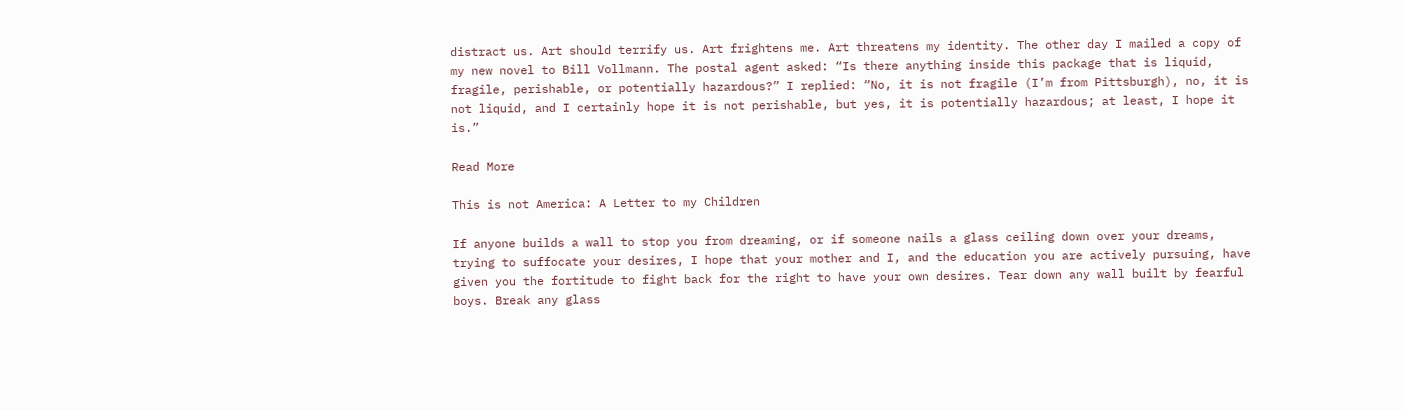distract us. Art should terrify us. Art frightens me. Art threatens my identity. The other day I mailed a copy of my new novel to Bill Vollmann. The postal agent asked: “Is there anything inside this package that is liquid, fragile, perishable, or potentially hazardous?” I replied: “No, it is not fragile (I’m from Pittsburgh), no, it is not liquid, and I certainly hope it is not perishable, but yes, it is potentially hazardous; at least, I hope it is.”

Read More

This is not America: A Letter to my Children

If anyone builds a wall to stop you from dreaming, or if someone nails a glass ceiling down over your dreams, trying to suffocate your desires, I hope that your mother and I, and the education you are actively pursuing, have given you the fortitude to fight back for the right to have your own desires. Tear down any wall built by fearful boys. Break any glass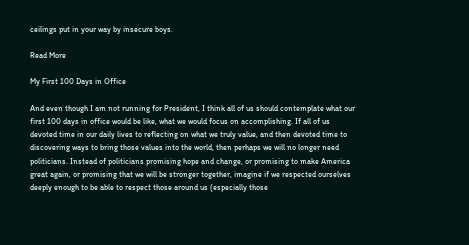ceilings put in your way by insecure boys.

Read More

My First 100 Days in Office

And even though I am not running for President, I think all of us should contemplate what our first 100 days in office would be like, what we would focus on accomplishing. If all of us devoted time in our daily lives to reflecting on what we truly value, and then devoted time to discovering ways to bring those values into the world, then perhaps we will no longer need politicians. Instead of politicians promising hope and change, or promising to make America great again, or promising that we will be stronger together, imagine if we respected ourselves deeply enough to be able to respect those around us (especially those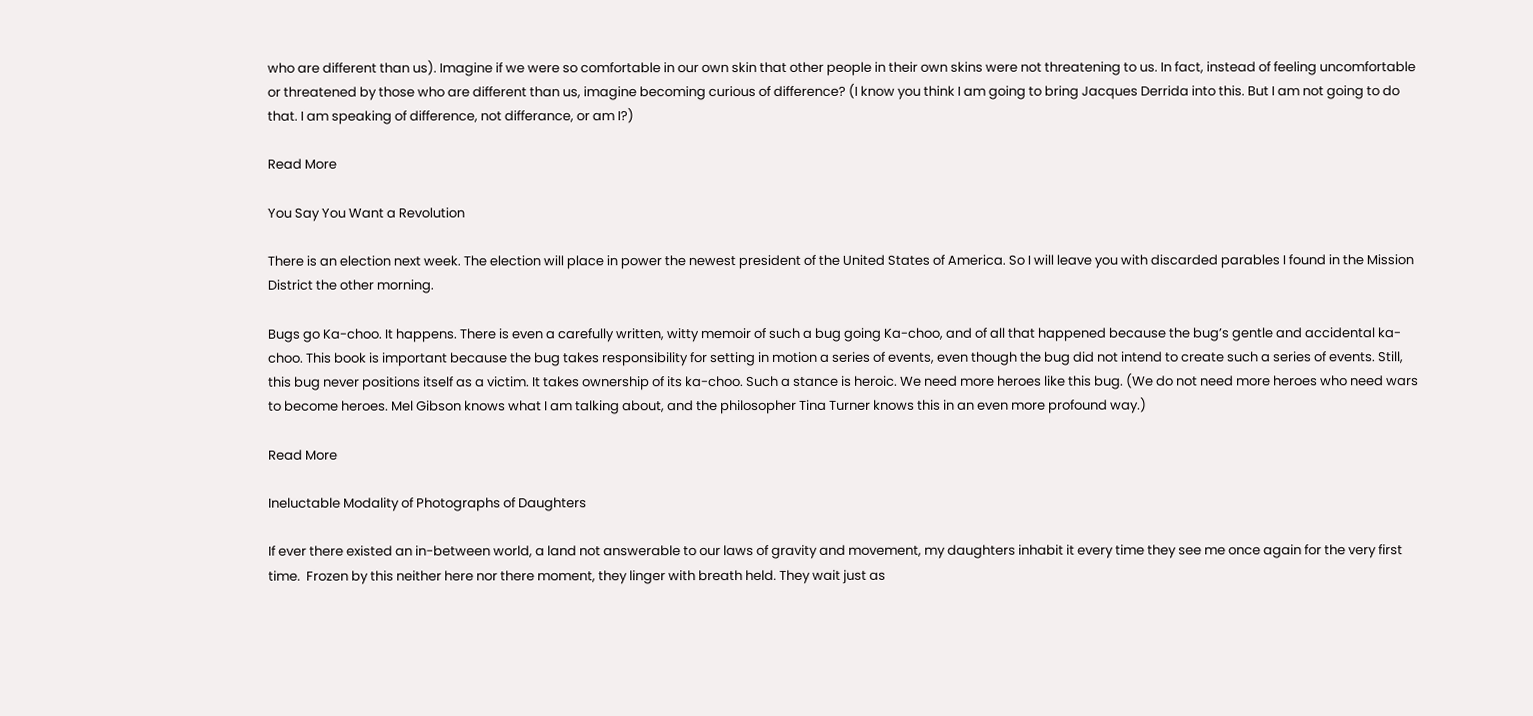who are different than us). Imagine if we were so comfortable in our own skin that other people in their own skins were not threatening to us. In fact, instead of feeling uncomfortable or threatened by those who are different than us, imagine becoming curious of difference? (I know you think I am going to bring Jacques Derrida into this. But I am not going to do that. I am speaking of difference, not differance, or am I?)

Read More

You Say You Want a Revolution

There is an election next week. The election will place in power the newest president of the United States of America. So I will leave you with discarded parables I found in the Mission District the other morning.

Bugs go Ka-choo. It happens. There is even a carefully written, witty memoir of such a bug going Ka-choo, and of all that happened because the bug’s gentle and accidental ka-choo. This book is important because the bug takes responsibility for setting in motion a series of events, even though the bug did not intend to create such a series of events. Still, this bug never positions itself as a victim. It takes ownership of its ka-choo. Such a stance is heroic. We need more heroes like this bug. (We do not need more heroes who need wars to become heroes. Mel Gibson knows what I am talking about, and the philosopher Tina Turner knows this in an even more profound way.)

Read More

Ineluctable Modality of Photographs of Daughters

If ever there existed an in-between world, a land not answerable to our laws of gravity and movement, my daughters inhabit it every time they see me once again for the very first time.  Frozen by this neither here nor there moment, they linger with breath held. They wait just as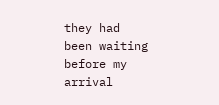they had been waiting before my arrival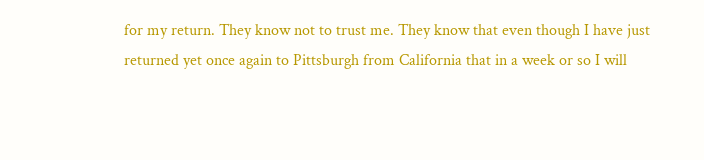for my return. They know not to trust me. They know that even though I have just returned yet once again to Pittsburgh from California that in a week or so I will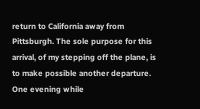return to California away from Pittsburgh. The sole purpose for this arrival, of my stepping off the plane, is to make possible another departure. One evening while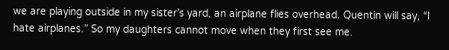we are playing outside in my sister’s yard, an airplane flies overhead. Quentin will say, “I hate airplanes.” So my daughters cannot move when they first see me.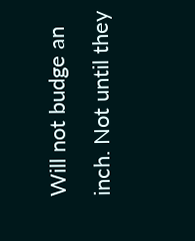Will not budge an inch. Not until they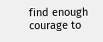find enough courage to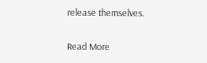release themselves.

Read More